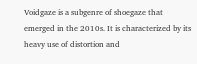Voidgaze is a subgenre of shoegaze that emerged in the 2010s. It is characterized by its heavy use of distortion and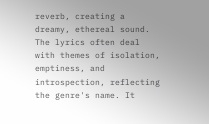reverb, creating a dreamy, ethereal sound. The lyrics often deal with themes of isolation, emptiness, and introspection, reflecting the genre's name. It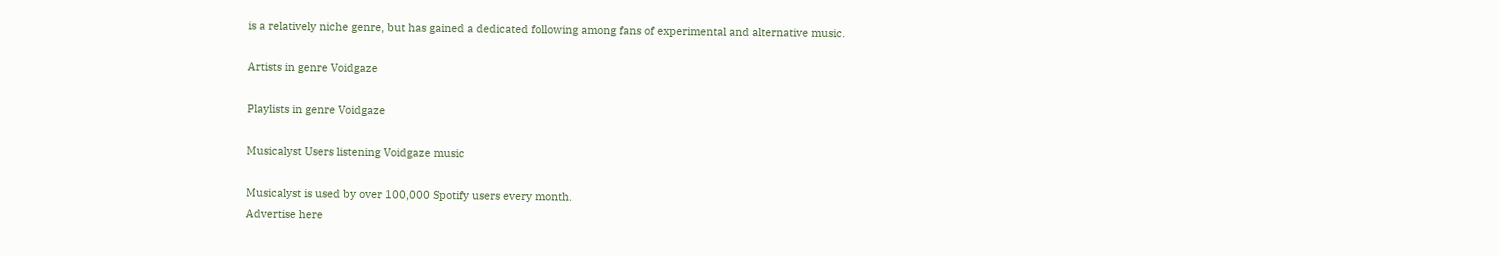is a relatively niche genre, but has gained a dedicated following among fans of experimental and alternative music.

Artists in genre Voidgaze

Playlists in genre Voidgaze

Musicalyst Users listening Voidgaze music

Musicalyst is used by over 100,000 Spotify users every month.
Advertise here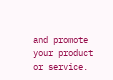and promote your product or service.